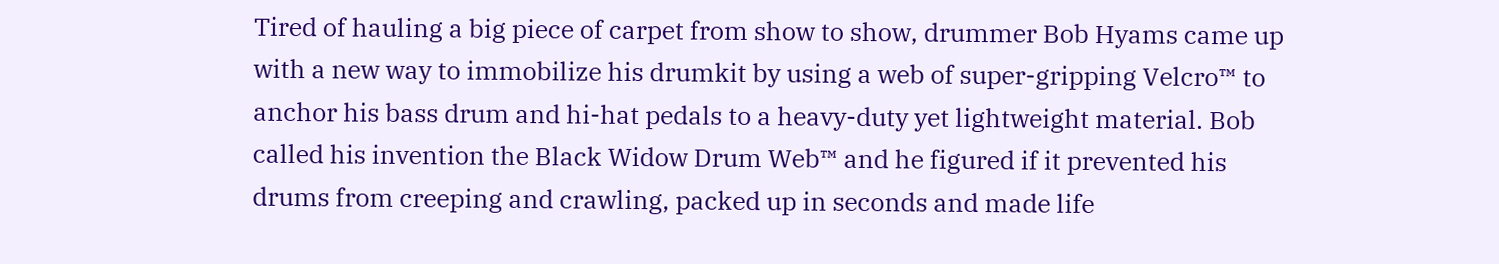Tired of hauling a big piece of carpet from show to show, drummer Bob Hyams came up with a new way to immobilize his drumkit by using a web of super-gripping Velcro™ to anchor his bass drum and hi-hat pedals to a heavy-duty yet lightweight material. Bob called his invention the Black Widow Drum Web™ and he figured if it prevented his drums from creeping and crawling, packed up in seconds and made life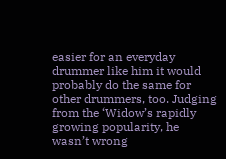easier for an everyday drummer like him it would probably do the same for other drummers, too. Judging from the ‘Widow’s rapidly growing popularity, he wasn’t wrong